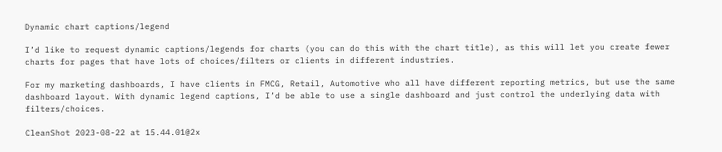Dynamic chart captions/legend

I’d like to request dynamic captions/legends for charts (you can do this with the chart title), as this will let you create fewer charts for pages that have lots of choices/filters or clients in different industries.

For my marketing dashboards, I have clients in FMCG, Retail, Automotive who all have different reporting metrics, but use the same dashboard layout. With dynamic legend captions, I’d be able to use a single dashboard and just control the underlying data with filters/choices.

CleanShot 2023-08-22 at 15.44.01@2x